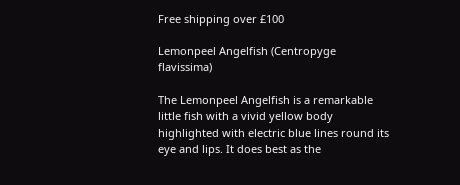Free shipping over £100

Lemonpeel Angelfish (Centropyge flavissima)

The Lemonpeel Angelfish is a remarkable little fish with a vivid yellow body highlighted with electric blue lines round its eye and lips. It does best as the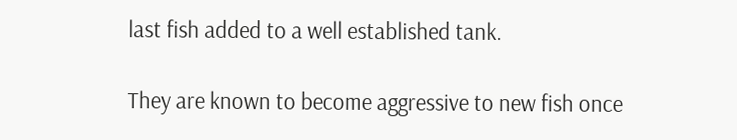last fish added to a well established tank.

They are known to become aggressive to new fish once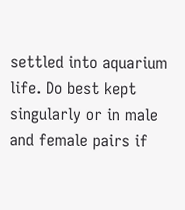settled into aquarium life. Do best kept singularly or in male and female pairs if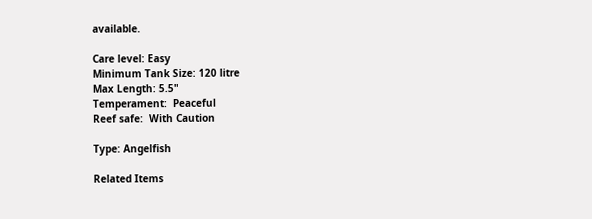available.

Care level: Easy
Minimum Tank Size: 120 litre
Max Length: 5.5"
Temperament:  Peaceful
Reef safe:  With Caution

Type: Angelfish

Related Items